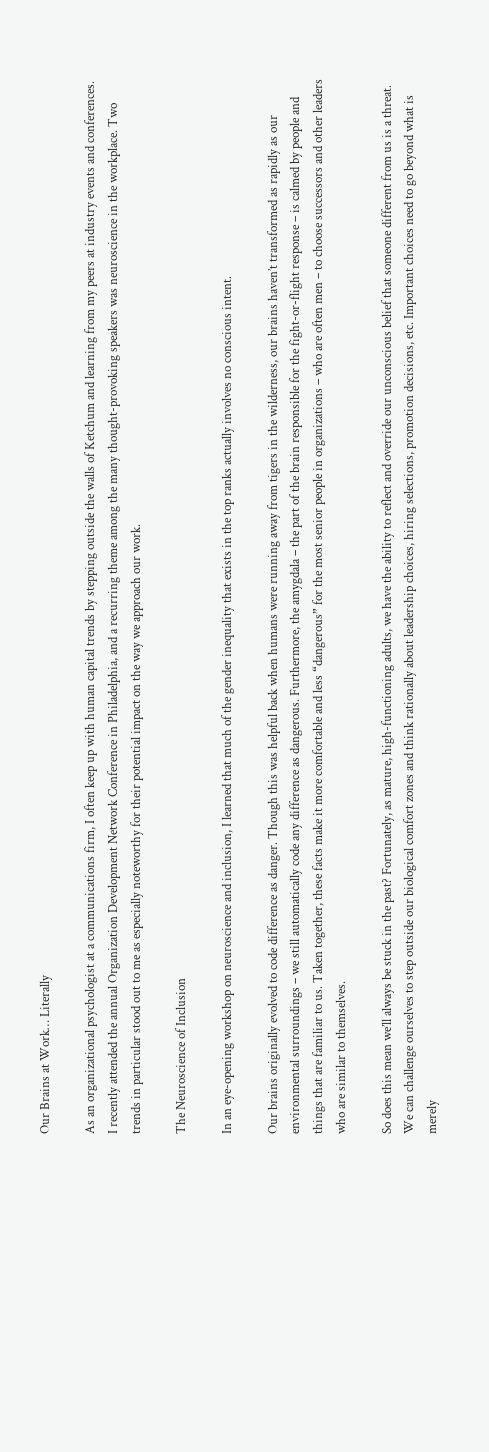Our Brains at Work… Literally

As an organizational psychologist at a communications firm, I often keep up with human capital trends by stepping outside the walls of Ketchum and learning from my peers at industry events and conferences. I recently attended the annual Organization Development Network Conference in Philadelphia, and a recurring theme among the many thought-provoking speakers was neuroscience in the workplace. Two trends in particular stood out to me as especially noteworthy for their potential impact on the way we approach our work.

The Neuroscience of Inclusion

In an eye-opening workshop on neuroscience and inclusion, I learned that much of the gender inequality that exists in the top ranks actually involves no conscious intent.

Our brains originally evolved to code difference as danger. Though this was helpful back when humans were running away from tigers in the wilderness, our brains haven’t transformed as rapidly as our environmental surroundings – we still automatically code any difference as dangerous. Furthermore, the amygdala – the part of the brain responsible for the fight-or-flight response – is calmed by people and things that are familiar to us. Taken together, these facts make it more comfortable and less “dangerous” for the most senior people in organizations – who are often men – to choose successors and other leaders who are similar to themselves.

So does this mean we’ll always be stuck in the past? Fortunately, as mature, high-functioning adults, we have the ability to reflect and override our unconscious belief that someone different from us is a threat. We can challenge ourselves to step outside our biological comfort zones and think rationally about leadership choices, hiring selections, promotion decisions, etc. Important choices need to go beyond what is merely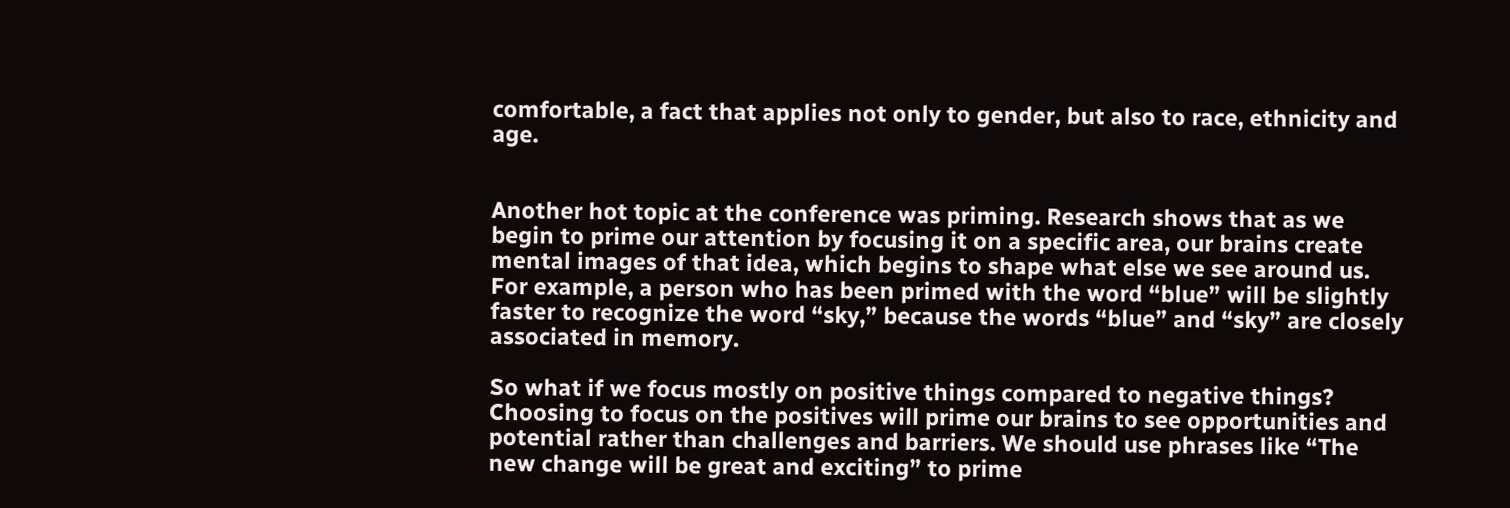comfortable, a fact that applies not only to gender, but also to race, ethnicity and age.


Another hot topic at the conference was priming. Research shows that as we begin to prime our attention by focusing it on a specific area, our brains create mental images of that idea, which begins to shape what else we see around us. For example, a person who has been primed with the word “blue” will be slightly faster to recognize the word “sky,” because the words “blue” and “sky” are closely associated in memory.

So what if we focus mostly on positive things compared to negative things? Choosing to focus on the positives will prime our brains to see opportunities and potential rather than challenges and barriers. We should use phrases like “The new change will be great and exciting” to prime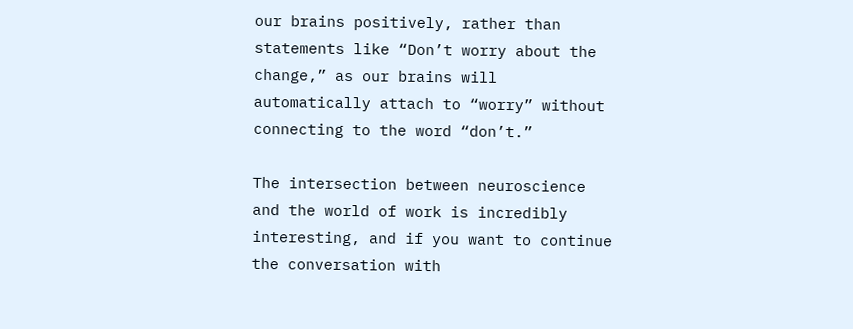our brains positively, rather than statements like “Don’t worry about the change,” as our brains will automatically attach to “worry” without connecting to the word “don’t.”

The intersection between neuroscience and the world of work is incredibly interesting, and if you want to continue the conversation with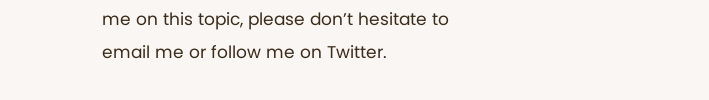me on this topic, please don’t hesitate to email me or follow me on Twitter.